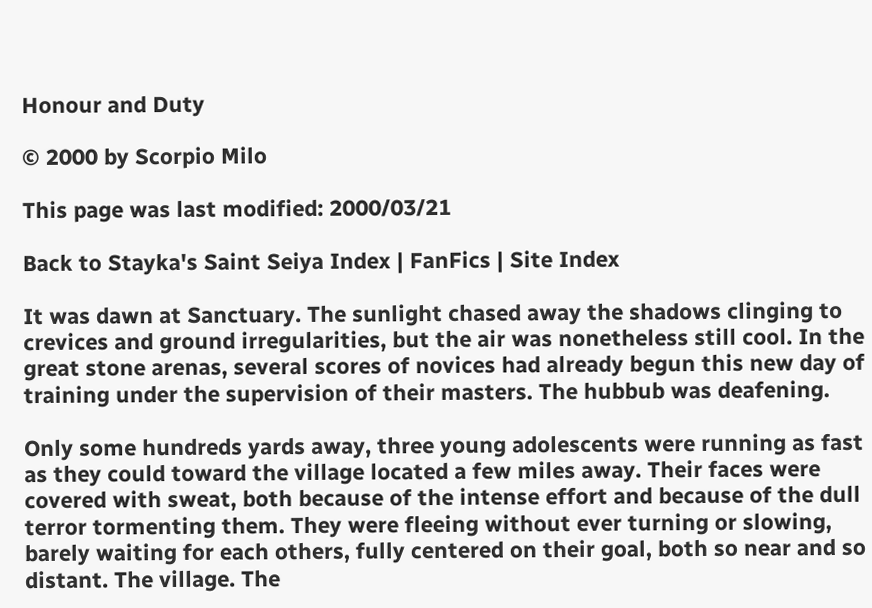Honour and Duty

© 2000 by Scorpio Milo

This page was last modified: 2000/03/21

Back to Stayka's Saint Seiya Index | FanFics | Site Index

It was dawn at Sanctuary. The sunlight chased away the shadows clinging to crevices and ground irregularities, but the air was nonetheless still cool. In the great stone arenas, several scores of novices had already begun this new day of training under the supervision of their masters. The hubbub was deafening.

Only some hundreds yards away, three young adolescents were running as fast as they could toward the village located a few miles away. Their faces were covered with sweat, both because of the intense effort and because of the dull terror tormenting them. They were fleeing without ever turning or slowing, barely waiting for each others, fully centered on their goal, both so near and so distant. The village. The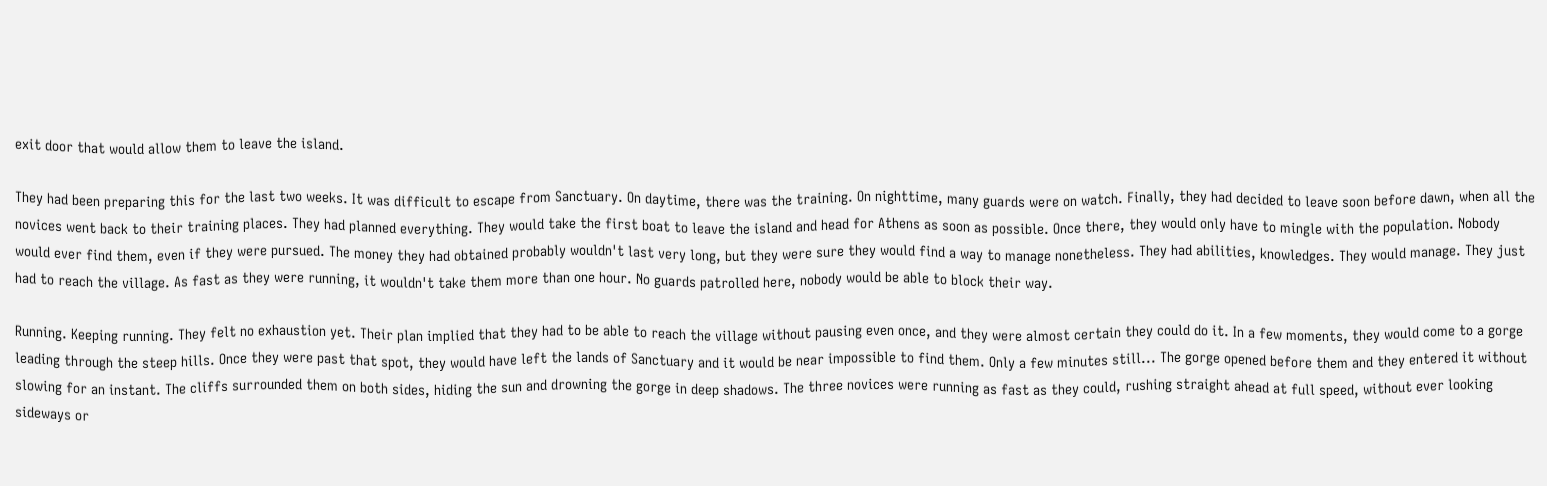exit door that would allow them to leave the island.

They had been preparing this for the last two weeks. It was difficult to escape from Sanctuary. On daytime, there was the training. On nighttime, many guards were on watch. Finally, they had decided to leave soon before dawn, when all the novices went back to their training places. They had planned everything. They would take the first boat to leave the island and head for Athens as soon as possible. Once there, they would only have to mingle with the population. Nobody would ever find them, even if they were pursued. The money they had obtained probably wouldn't last very long, but they were sure they would find a way to manage nonetheless. They had abilities, knowledges. They would manage. They just had to reach the village. As fast as they were running, it wouldn't take them more than one hour. No guards patrolled here, nobody would be able to block their way.

Running. Keeping running. They felt no exhaustion yet. Their plan implied that they had to be able to reach the village without pausing even once, and they were almost certain they could do it. In a few moments, they would come to a gorge leading through the steep hills. Once they were past that spot, they would have left the lands of Sanctuary and it would be near impossible to find them. Only a few minutes still... The gorge opened before them and they entered it without slowing for an instant. The cliffs surrounded them on both sides, hiding the sun and drowning the gorge in deep shadows. The three novices were running as fast as they could, rushing straight ahead at full speed, without ever looking sideways or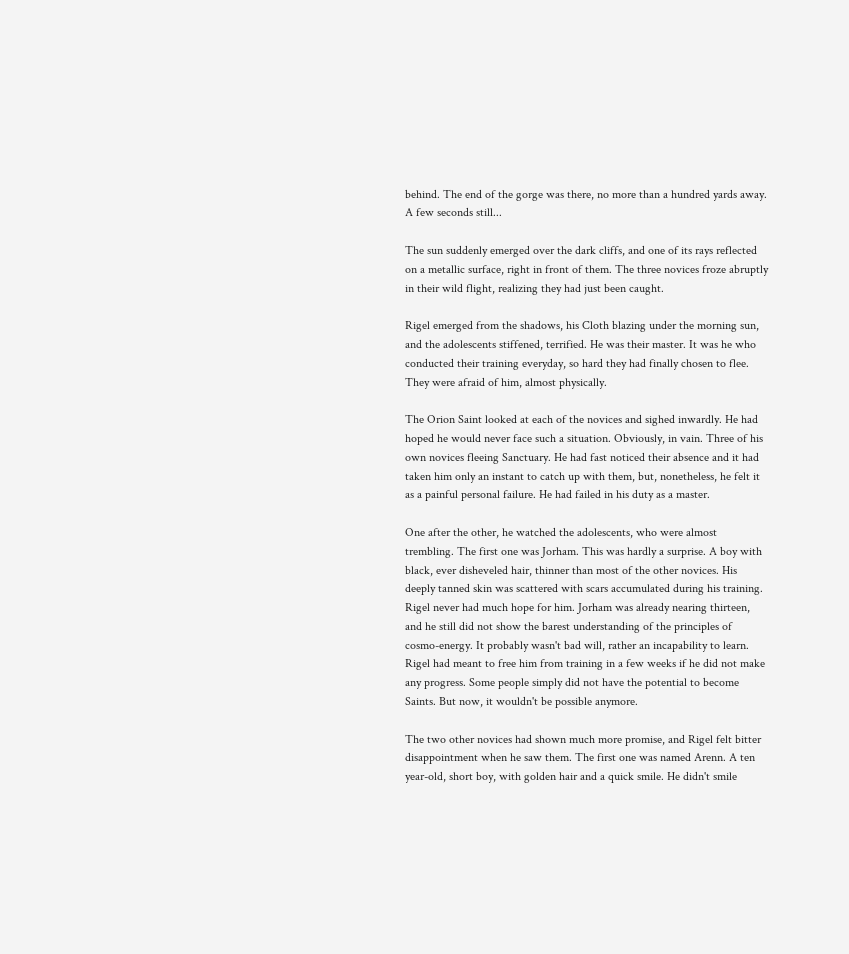behind. The end of the gorge was there, no more than a hundred yards away. A few seconds still...

The sun suddenly emerged over the dark cliffs, and one of its rays reflected on a metallic surface, right in front of them. The three novices froze abruptly in their wild flight, realizing they had just been caught.

Rigel emerged from the shadows, his Cloth blazing under the morning sun, and the adolescents stiffened, terrified. He was their master. It was he who conducted their training everyday, so hard they had finally chosen to flee. They were afraid of him, almost physically.

The Orion Saint looked at each of the novices and sighed inwardly. He had hoped he would never face such a situation. Obviously, in vain. Three of his own novices fleeing Sanctuary. He had fast noticed their absence and it had taken him only an instant to catch up with them, but, nonetheless, he felt it as a painful personal failure. He had failed in his duty as a master.

One after the other, he watched the adolescents, who were almost trembling. The first one was Jorham. This was hardly a surprise. A boy with black, ever disheveled hair, thinner than most of the other novices. His deeply tanned skin was scattered with scars accumulated during his training. Rigel never had much hope for him. Jorham was already nearing thirteen, and he still did not show the barest understanding of the principles of cosmo-energy. It probably wasn't bad will, rather an incapability to learn. Rigel had meant to free him from training in a few weeks if he did not make any progress. Some people simply did not have the potential to become Saints. But now, it wouldn't be possible anymore.

The two other novices had shown much more promise, and Rigel felt bitter disappointment when he saw them. The first one was named Arenn. A ten year-old, short boy, with golden hair and a quick smile. He didn't smile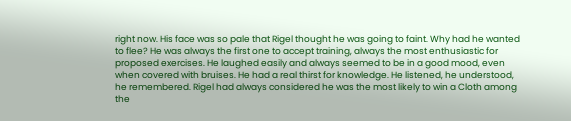right now. His face was so pale that Rigel thought he was going to faint. Why had he wanted to flee? He was always the first one to accept training, always the most enthusiastic for proposed exercises. He laughed easily and always seemed to be in a good mood, even when covered with bruises. He had a real thirst for knowledge. He listened, he understood, he remembered. Rigel had always considered he was the most likely to win a Cloth among the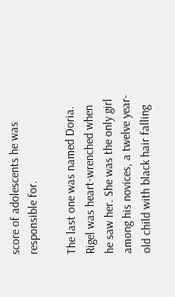score of adolescents he was responsible for.

The last one was named Doria. Rigel was heart-wrenched when he saw her. She was the only girl among his novices, a twelve year-old child with black hair falling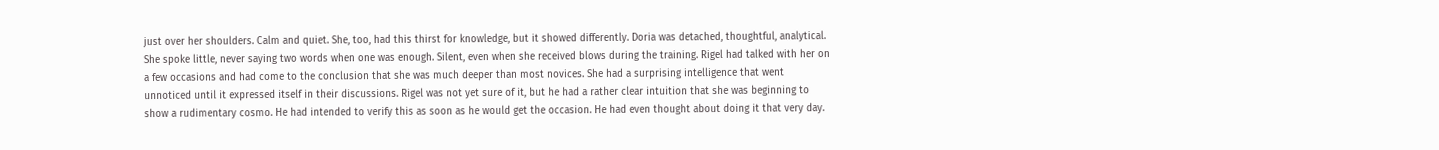just over her shoulders. Calm and quiet. She, too, had this thirst for knowledge, but it showed differently. Doria was detached, thoughtful, analytical. She spoke little, never saying two words when one was enough. Silent, even when she received blows during the training. Rigel had talked with her on a few occasions and had come to the conclusion that she was much deeper than most novices. She had a surprising intelligence that went unnoticed until it expressed itself in their discussions. Rigel was not yet sure of it, but he had a rather clear intuition that she was beginning to show a rudimentary cosmo. He had intended to verify this as soon as he would get the occasion. He had even thought about doing it that very day.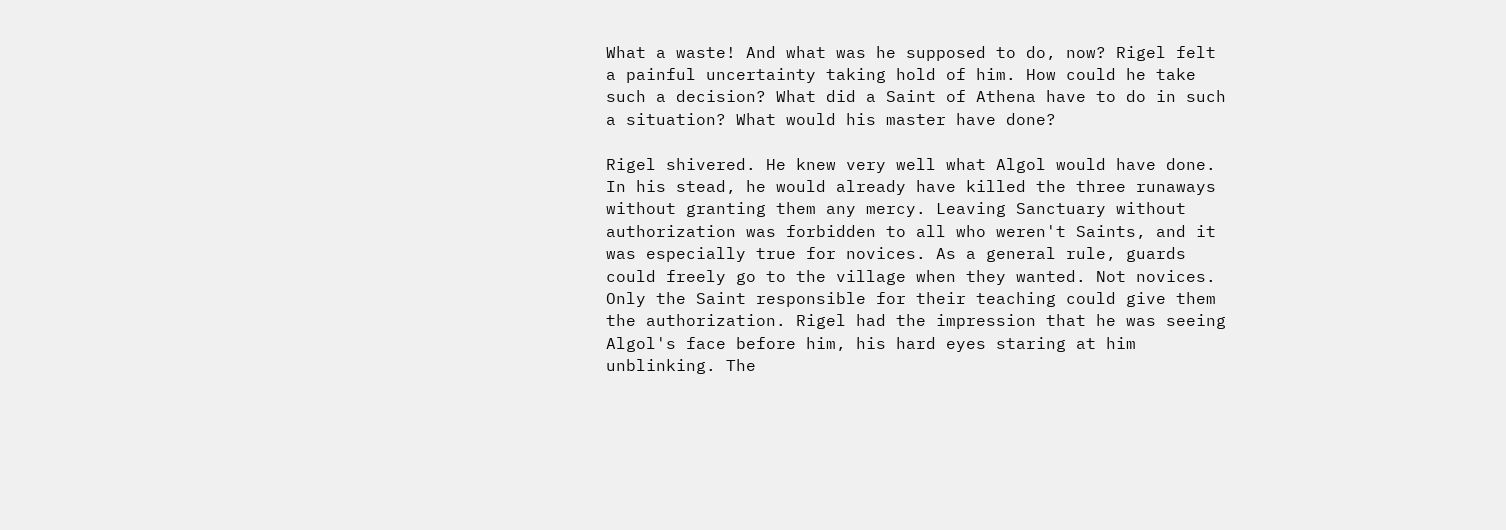What a waste! And what was he supposed to do, now? Rigel felt a painful uncertainty taking hold of him. How could he take such a decision? What did a Saint of Athena have to do in such a situation? What would his master have done?

Rigel shivered. He knew very well what Algol would have done. In his stead, he would already have killed the three runaways without granting them any mercy. Leaving Sanctuary without authorization was forbidden to all who weren't Saints, and it was especially true for novices. As a general rule, guards could freely go to the village when they wanted. Not novices. Only the Saint responsible for their teaching could give them the authorization. Rigel had the impression that he was seeing Algol's face before him, his hard eyes staring at him unblinking. The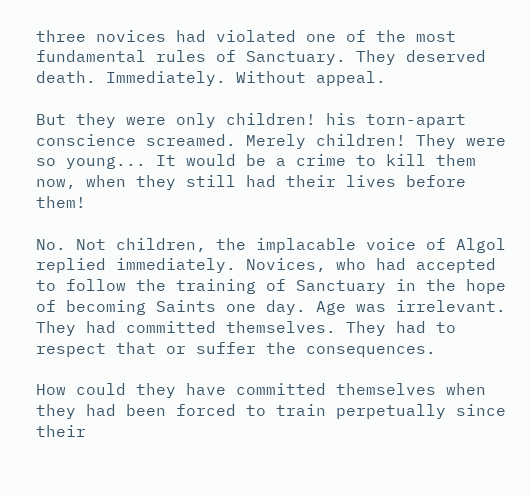three novices had violated one of the most fundamental rules of Sanctuary. They deserved death. Immediately. Without appeal.

But they were only children! his torn-apart conscience screamed. Merely children! They were so young... It would be a crime to kill them now, when they still had their lives before them!

No. Not children, the implacable voice of Algol replied immediately. Novices, who had accepted to follow the training of Sanctuary in the hope of becoming Saints one day. Age was irrelevant. They had committed themselves. They had to respect that or suffer the consequences.

How could they have committed themselves when they had been forced to train perpetually since their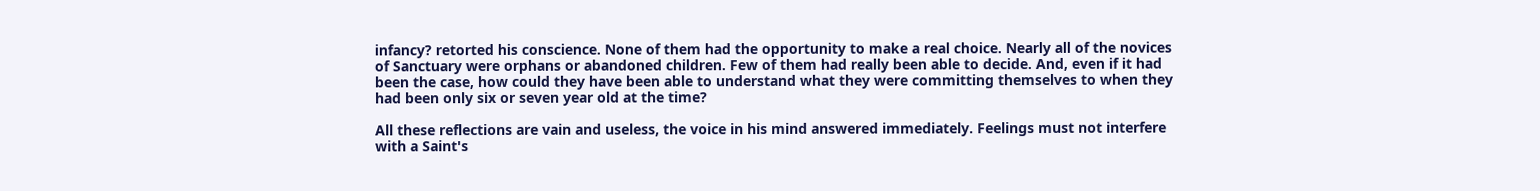infancy? retorted his conscience. None of them had the opportunity to make a real choice. Nearly all of the novices of Sanctuary were orphans or abandoned children. Few of them had really been able to decide. And, even if it had been the case, how could they have been able to understand what they were committing themselves to when they had been only six or seven year old at the time?

All these reflections are vain and useless, the voice in his mind answered immediately. Feelings must not interfere with a Saint's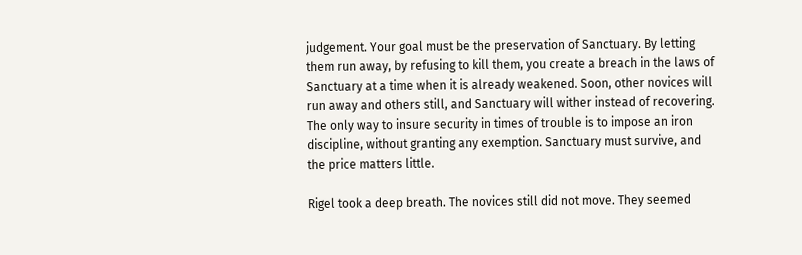judgement. Your goal must be the preservation of Sanctuary. By letting them run away, by refusing to kill them, you create a breach in the laws of Sanctuary at a time when it is already weakened. Soon, other novices will run away and others still, and Sanctuary will wither instead of recovering. The only way to insure security in times of trouble is to impose an iron discipline, without granting any exemption. Sanctuary must survive, and the price matters little.

Rigel took a deep breath. The novices still did not move. They seemed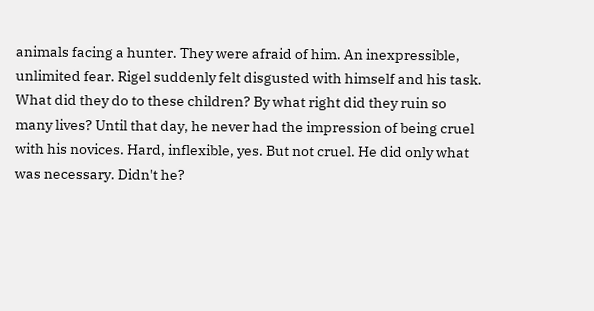animals facing a hunter. They were afraid of him. An inexpressible, unlimited fear. Rigel suddenly felt disgusted with himself and his task. What did they do to these children? By what right did they ruin so many lives? Until that day, he never had the impression of being cruel with his novices. Hard, inflexible, yes. But not cruel. He did only what was necessary. Didn't he?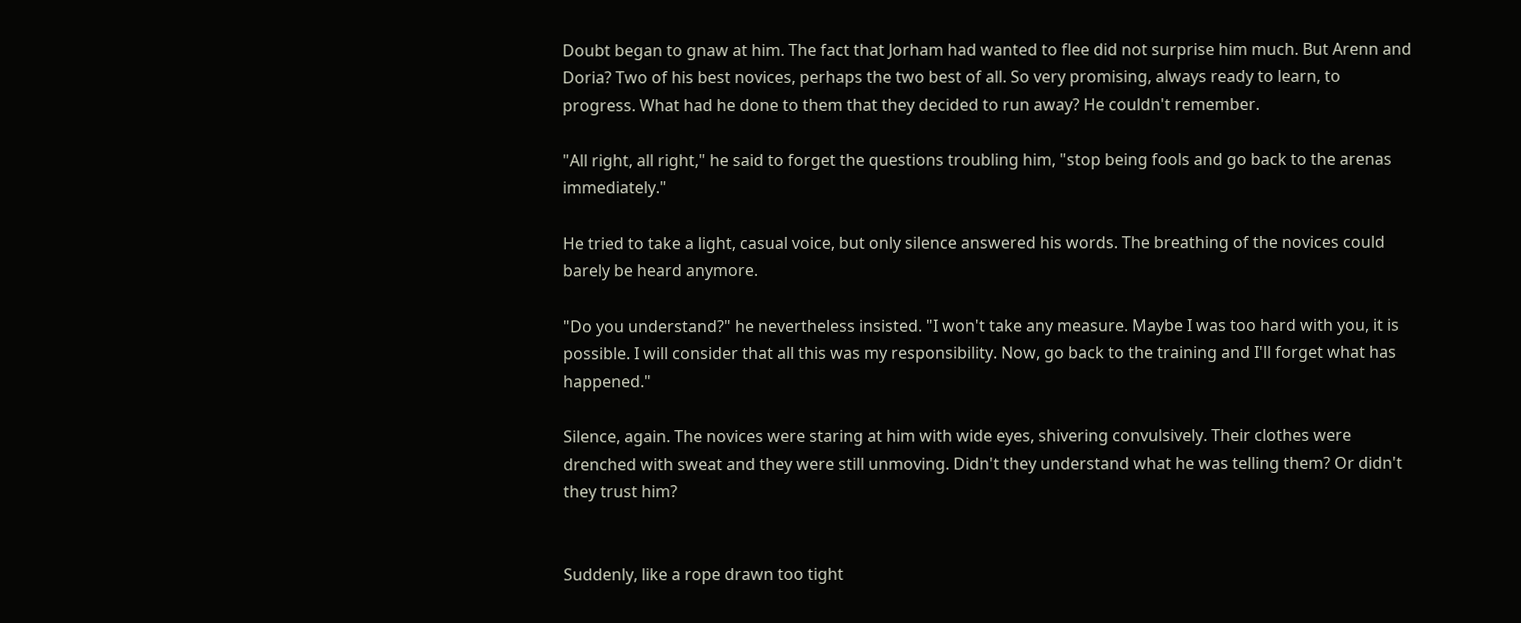Doubt began to gnaw at him. The fact that Jorham had wanted to flee did not surprise him much. But Arenn and Doria? Two of his best novices, perhaps the two best of all. So very promising, always ready to learn, to progress. What had he done to them that they decided to run away? He couldn't remember.

"All right, all right," he said to forget the questions troubling him, "stop being fools and go back to the arenas immediately."

He tried to take a light, casual voice, but only silence answered his words. The breathing of the novices could barely be heard anymore.

"Do you understand?" he nevertheless insisted. "I won't take any measure. Maybe I was too hard with you, it is possible. I will consider that all this was my responsibility. Now, go back to the training and I'll forget what has happened."

Silence, again. The novices were staring at him with wide eyes, shivering convulsively. Their clothes were drenched with sweat and they were still unmoving. Didn't they understand what he was telling them? Or didn't they trust him?


Suddenly, like a rope drawn too tight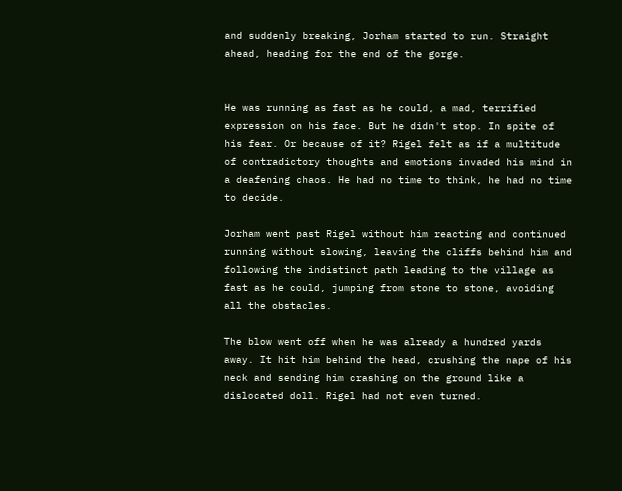and suddenly breaking, Jorham started to run. Straight ahead, heading for the end of the gorge.


He was running as fast as he could, a mad, terrified expression on his face. But he didn't stop. In spite of his fear. Or because of it? Rigel felt as if a multitude of contradictory thoughts and emotions invaded his mind in a deafening chaos. He had no time to think, he had no time to decide.

Jorham went past Rigel without him reacting and continued running without slowing, leaving the cliffs behind him and following the indistinct path leading to the village as fast as he could, jumping from stone to stone, avoiding all the obstacles.

The blow went off when he was already a hundred yards away. It hit him behind the head, crushing the nape of his neck and sending him crashing on the ground like a dislocated doll. Rigel had not even turned.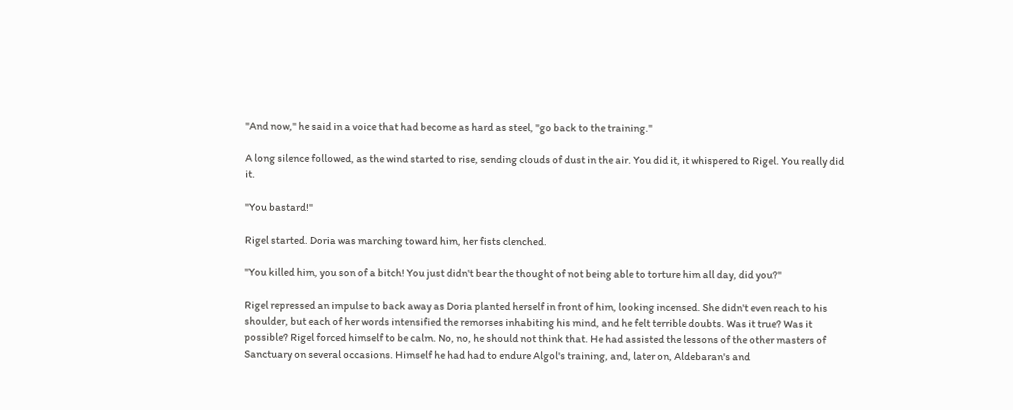"And now," he said in a voice that had become as hard as steel, "go back to the training."

A long silence followed, as the wind started to rise, sending clouds of dust in the air. You did it, it whispered to Rigel. You really did it.

"You bastard!"

Rigel started. Doria was marching toward him, her fists clenched.

"You killed him, you son of a bitch! You just didn't bear the thought of not being able to torture him all day, did you?"

Rigel repressed an impulse to back away as Doria planted herself in front of him, looking incensed. She didn't even reach to his shoulder, but each of her words intensified the remorses inhabiting his mind, and he felt terrible doubts. Was it true? Was it possible? Rigel forced himself to be calm. No, no, he should not think that. He had assisted the lessons of the other masters of Sanctuary on several occasions. Himself he had had to endure Algol's training, and, later on, Aldebaran's and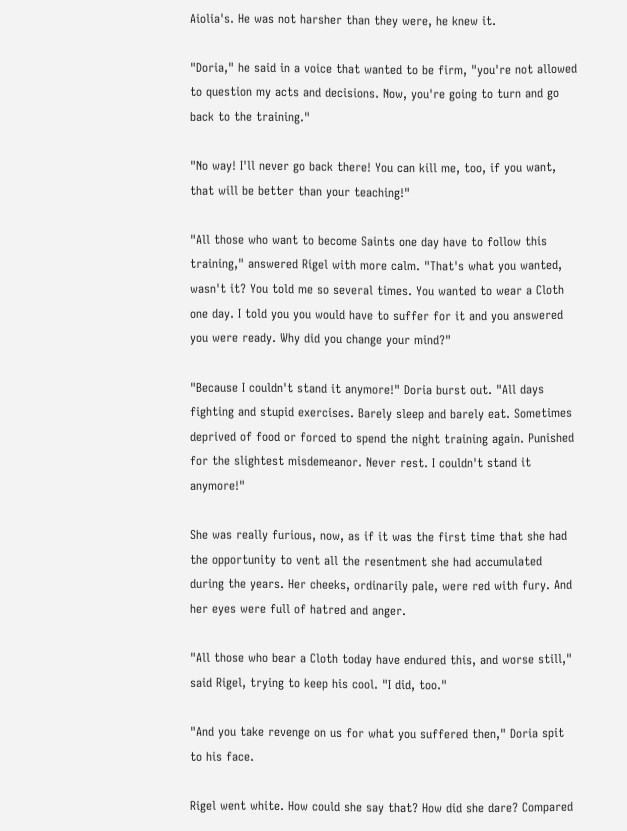Aiolia's. He was not harsher than they were, he knew it.

"Doria," he said in a voice that wanted to be firm, "you're not allowed to question my acts and decisions. Now, you're going to turn and go back to the training."

"No way! I'll never go back there! You can kill me, too, if you want, that will be better than your teaching!"

"All those who want to become Saints one day have to follow this training," answered Rigel with more calm. "That's what you wanted, wasn't it? You told me so several times. You wanted to wear a Cloth one day. I told you you would have to suffer for it and you answered you were ready. Why did you change your mind?"

"Because I couldn't stand it anymore!" Doria burst out. "All days fighting and stupid exercises. Barely sleep and barely eat. Sometimes deprived of food or forced to spend the night training again. Punished for the slightest misdemeanor. Never rest. I couldn't stand it anymore!"

She was really furious, now, as if it was the first time that she had the opportunity to vent all the resentment she had accumulated during the years. Her cheeks, ordinarily pale, were red with fury. And her eyes were full of hatred and anger.

"All those who bear a Cloth today have endured this, and worse still," said Rigel, trying to keep his cool. "I did, too."

"And you take revenge on us for what you suffered then," Doria spit to his face.

Rigel went white. How could she say that? How did she dare? Compared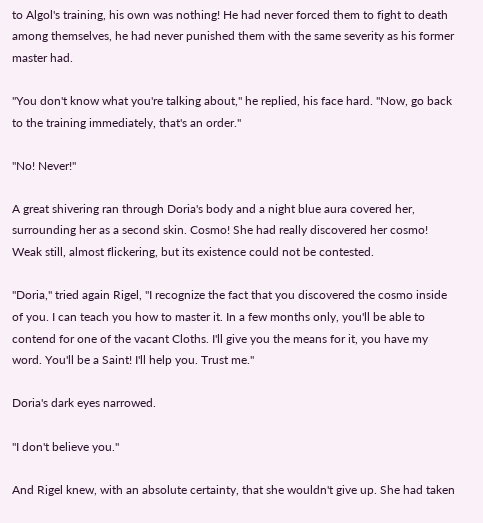to Algol's training, his own was nothing! He had never forced them to fight to death among themselves, he had never punished them with the same severity as his former master had.

"You don't know what you're talking about," he replied, his face hard. "Now, go back to the training immediately, that's an order."

"No! Never!"

A great shivering ran through Doria's body and a night blue aura covered her, surrounding her as a second skin. Cosmo! She had really discovered her cosmo! Weak still, almost flickering, but its existence could not be contested.

"Doria," tried again Rigel, "I recognize the fact that you discovered the cosmo inside of you. I can teach you how to master it. In a few months only, you'll be able to contend for one of the vacant Cloths. I'll give you the means for it, you have my word. You'll be a Saint! I'll help you. Trust me."

Doria's dark eyes narrowed.

"I don't believe you."

And Rigel knew, with an absolute certainty, that she wouldn't give up. She had taken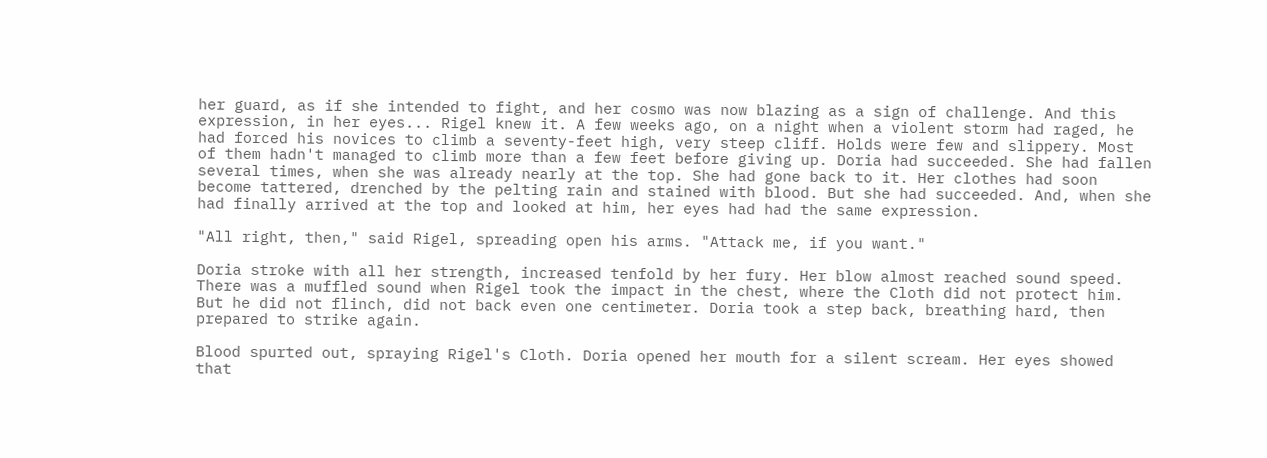her guard, as if she intended to fight, and her cosmo was now blazing as a sign of challenge. And this expression, in her eyes... Rigel knew it. A few weeks ago, on a night when a violent storm had raged, he had forced his novices to climb a seventy-feet high, very steep cliff. Holds were few and slippery. Most of them hadn't managed to climb more than a few feet before giving up. Doria had succeeded. She had fallen several times, when she was already nearly at the top. She had gone back to it. Her clothes had soon become tattered, drenched by the pelting rain and stained with blood. But she had succeeded. And, when she had finally arrived at the top and looked at him, her eyes had had the same expression.

"All right, then," said Rigel, spreading open his arms. "Attack me, if you want."

Doria stroke with all her strength, increased tenfold by her fury. Her blow almost reached sound speed. There was a muffled sound when Rigel took the impact in the chest, where the Cloth did not protect him. But he did not flinch, did not back even one centimeter. Doria took a step back, breathing hard, then prepared to strike again.

Blood spurted out, spraying Rigel's Cloth. Doria opened her mouth for a silent scream. Her eyes showed that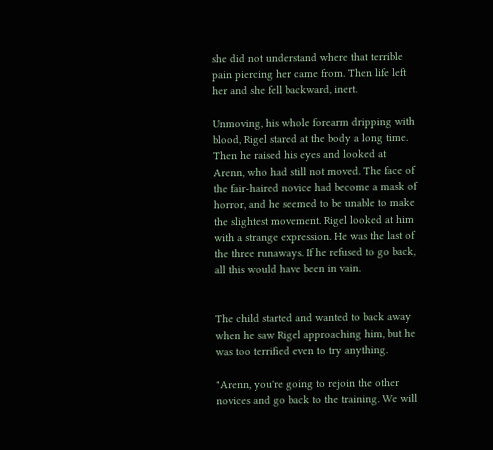she did not understand where that terrible pain piercing her came from. Then life left her and she fell backward, inert.

Unmoving, his whole forearm dripping with blood, Rigel stared at the body a long time. Then he raised his eyes and looked at Arenn, who had still not moved. The face of the fair-haired novice had become a mask of horror, and he seemed to be unable to make the slightest movement. Rigel looked at him with a strange expression. He was the last of the three runaways. If he refused to go back, all this would have been in vain.


The child started and wanted to back away when he saw Rigel approaching him, but he was too terrified even to try anything.

"Arenn, you're going to rejoin the other novices and go back to the training. We will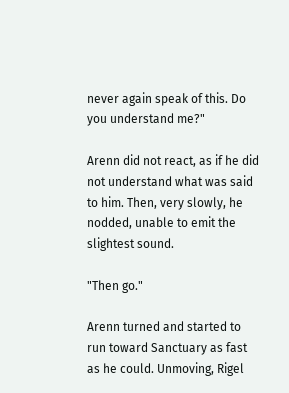never again speak of this. Do you understand me?"

Arenn did not react, as if he did not understand what was said to him. Then, very slowly, he nodded, unable to emit the slightest sound.

"Then go."

Arenn turned and started to run toward Sanctuary as fast as he could. Unmoving, Rigel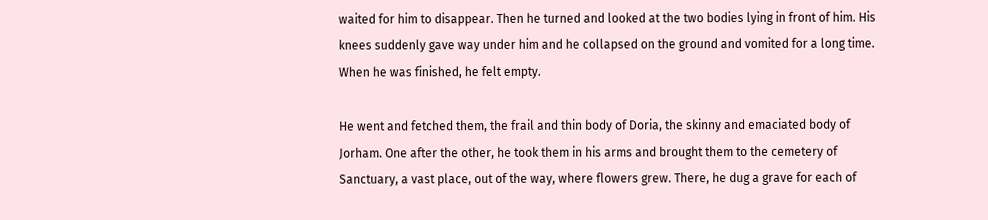waited for him to disappear. Then he turned and looked at the two bodies lying in front of him. His knees suddenly gave way under him and he collapsed on the ground and vomited for a long time. When he was finished, he felt empty.

He went and fetched them, the frail and thin body of Doria, the skinny and emaciated body of Jorham. One after the other, he took them in his arms and brought them to the cemetery of Sanctuary, a vast place, out of the way, where flowers grew. There, he dug a grave for each of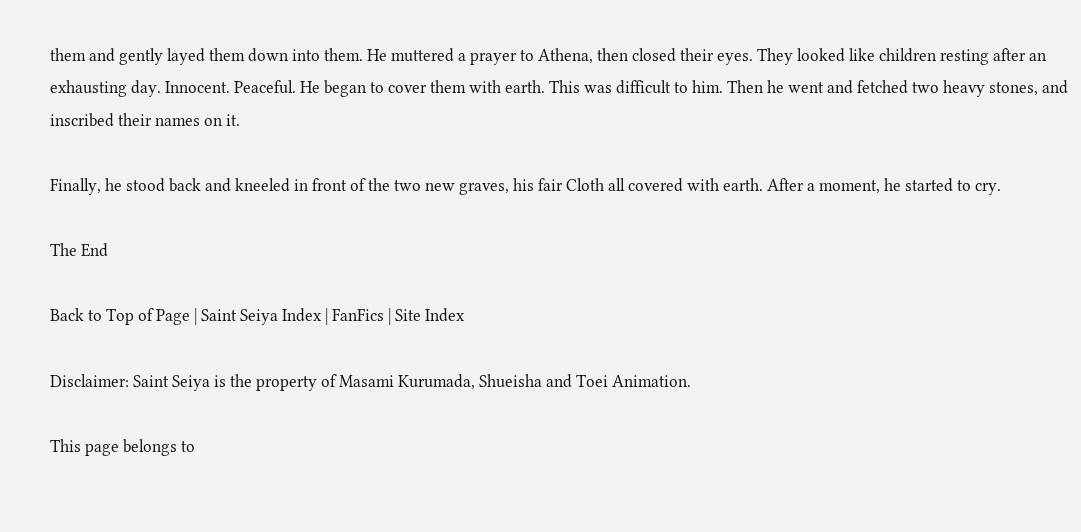them and gently layed them down into them. He muttered a prayer to Athena, then closed their eyes. They looked like children resting after an exhausting day. Innocent. Peaceful. He began to cover them with earth. This was difficult to him. Then he went and fetched two heavy stones, and inscribed their names on it.

Finally, he stood back and kneeled in front of the two new graves, his fair Cloth all covered with earth. After a moment, he started to cry.

The End

Back to Top of Page | Saint Seiya Index | FanFics | Site Index

Disclaimer: Saint Seiya is the property of Masami Kurumada, Shueisha and Toei Animation.

This page belongs to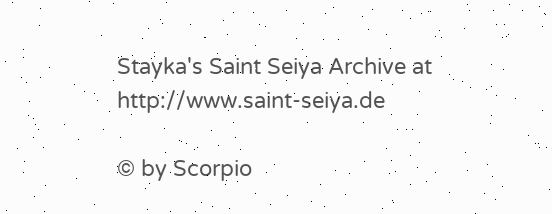Stayka's Saint Seiya Archive at http://www.saint-seiya.de

© by Scorpio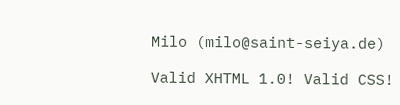Milo (milo@saint-seiya.de)

Valid XHTML 1.0! Valid CSS!